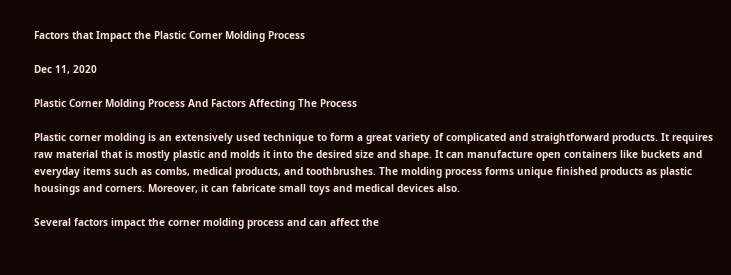Factors that Impact the Plastic Corner Molding Process

Dec 11, 2020

Plastic Corner Molding Process And Factors Affecting The Process

Plastic corner molding is an extensively used technique to form a great variety of complicated and straightforward products. It requires raw material that is mostly plastic and molds it into the desired size and shape. It can manufacture open containers like buckets and everyday items such as combs, medical products, and toothbrushes. The molding process forms unique finished products as plastic housings and corners. Moreover, it can fabricate small toys and medical devices also.

Several factors impact the corner molding process and can affect the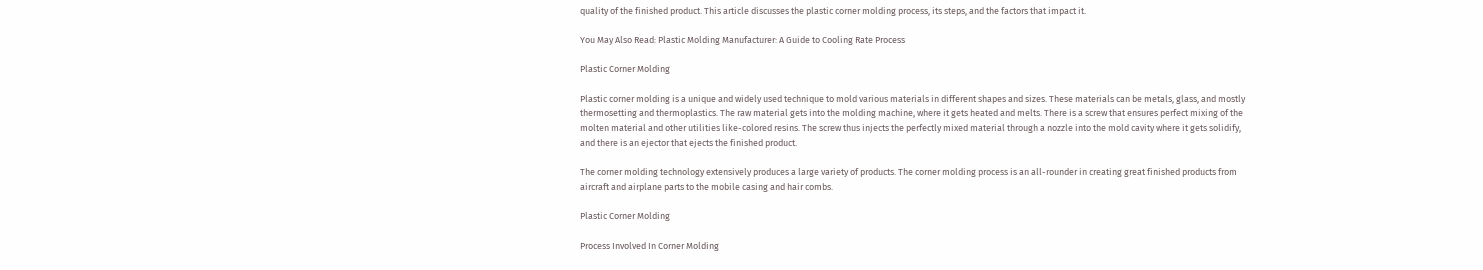quality of the finished product. This article discusses the plastic corner molding process, its steps, and the factors that impact it.

You May Also Read: Plastic Molding Manufacturer: A Guide to Cooling Rate Process

Plastic Corner Molding

Plastic corner molding is a unique and widely used technique to mold various materials in different shapes and sizes. These materials can be metals, glass, and mostly thermosetting and thermoplastics. The raw material gets into the molding machine, where it gets heated and melts. There is a screw that ensures perfect mixing of the molten material and other utilities like-colored resins. The screw thus injects the perfectly mixed material through a nozzle into the mold cavity where it gets solidify, and there is an ejector that ejects the finished product.

The corner molding technology extensively produces a large variety of products. The corner molding process is an all-rounder in creating great finished products from aircraft and airplane parts to the mobile casing and hair combs.

Plastic Corner Molding

Process Involved In Corner Molding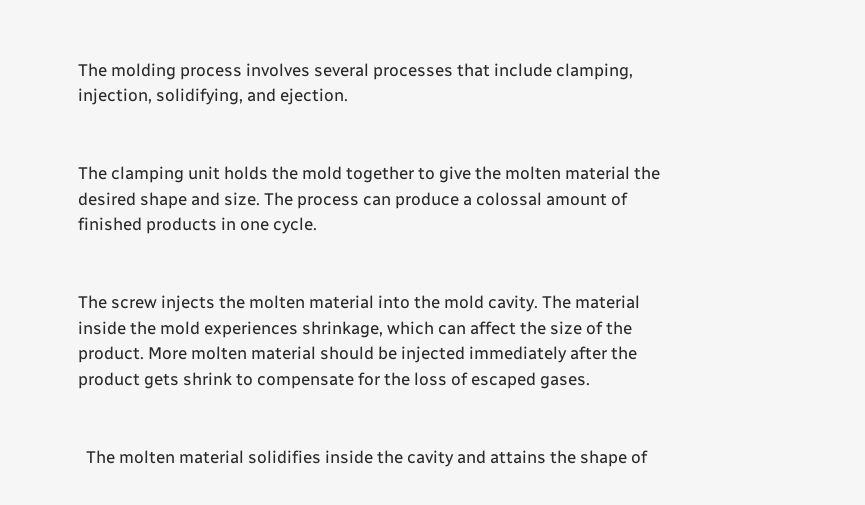The molding process involves several processes that include clamping, injection, solidifying, and ejection.


The clamping unit holds the mold together to give the molten material the desired shape and size. The process can produce a colossal amount of finished products in one cycle.


The screw injects the molten material into the mold cavity. The material inside the mold experiences shrinkage, which can affect the size of the product. More molten material should be injected immediately after the product gets shrink to compensate for the loss of escaped gases.


  The molten material solidifies inside the cavity and attains the shape of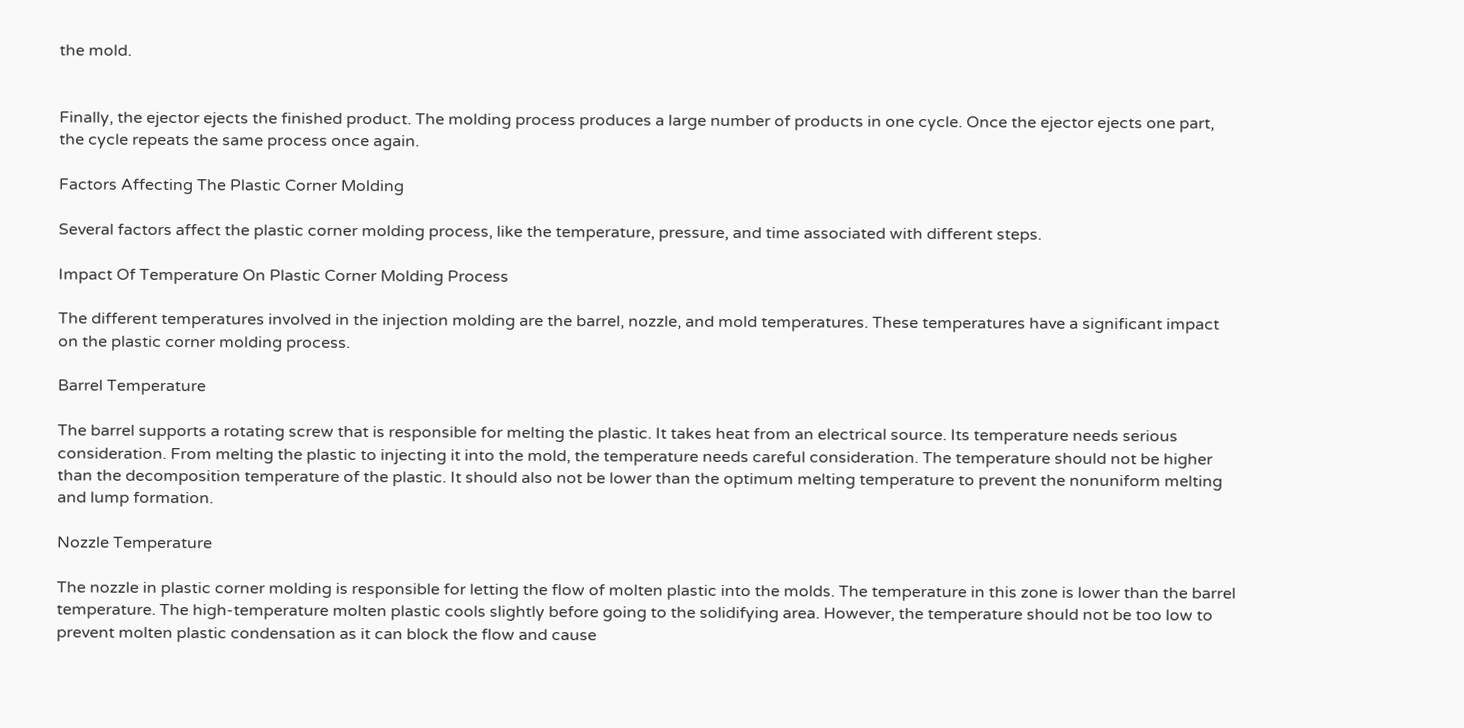the mold.


Finally, the ejector ejects the finished product. The molding process produces a large number of products in one cycle. Once the ejector ejects one part, the cycle repeats the same process once again.

Factors Affecting The Plastic Corner Molding

Several factors affect the plastic corner molding process, like the temperature, pressure, and time associated with different steps.

Impact Of Temperature On Plastic Corner Molding Process

The different temperatures involved in the injection molding are the barrel, nozzle, and mold temperatures. These temperatures have a significant impact on the plastic corner molding process.

Barrel Temperature

The barrel supports a rotating screw that is responsible for melting the plastic. It takes heat from an electrical source. Its temperature needs serious consideration. From melting the plastic to injecting it into the mold, the temperature needs careful consideration. The temperature should not be higher than the decomposition temperature of the plastic. It should also not be lower than the optimum melting temperature to prevent the nonuniform melting and lump formation.

Nozzle Temperature

The nozzle in plastic corner molding is responsible for letting the flow of molten plastic into the molds. The temperature in this zone is lower than the barrel temperature. The high-temperature molten plastic cools slightly before going to the solidifying area. However, the temperature should not be too low to prevent molten plastic condensation as it can block the flow and cause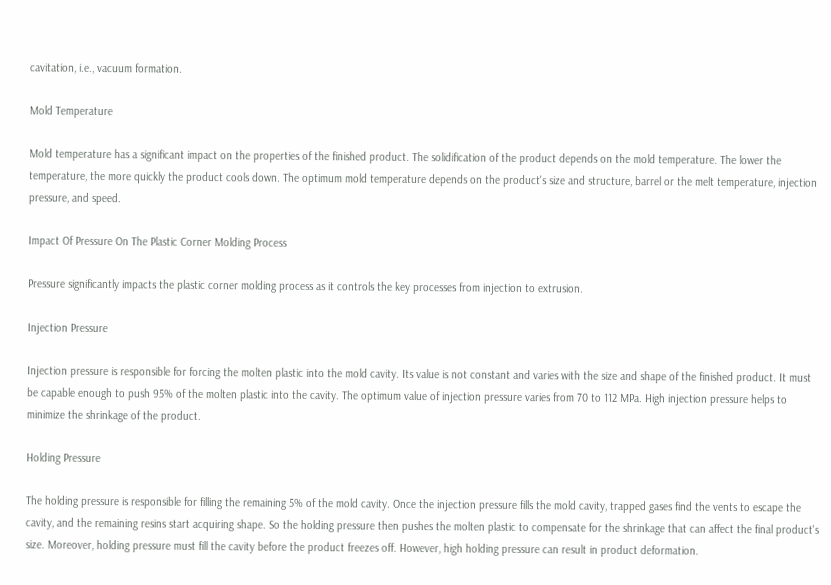cavitation, i.e., vacuum formation.

Mold Temperature

Mold temperature has a significant impact on the properties of the finished product. The solidification of the product depends on the mold temperature. The lower the temperature, the more quickly the product cools down. The optimum mold temperature depends on the product's size and structure, barrel or the melt temperature, injection pressure, and speed.

Impact Of Pressure On The Plastic Corner Molding Process

Pressure significantly impacts the plastic corner molding process as it controls the key processes from injection to extrusion.

Injection Pressure

Injection pressure is responsible for forcing the molten plastic into the mold cavity. Its value is not constant and varies with the size and shape of the finished product. It must be capable enough to push 95% of the molten plastic into the cavity. The optimum value of injection pressure varies from 70 to 112 MPa. High injection pressure helps to minimize the shrinkage of the product.

Holding Pressure

The holding pressure is responsible for filling the remaining 5% of the mold cavity. Once the injection pressure fills the mold cavity, trapped gases find the vents to escape the cavity, and the remaining resins start acquiring shape. So the holding pressure then pushes the molten plastic to compensate for the shrinkage that can affect the final product's size. Moreover, holding pressure must fill the cavity before the product freezes off. However, high holding pressure can result in product deformation.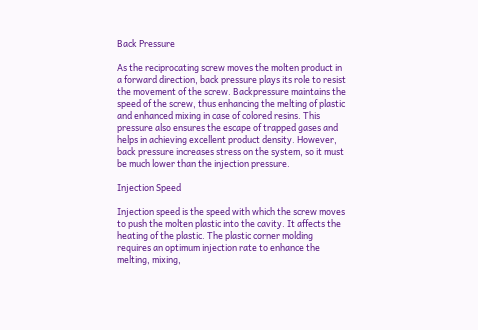Back Pressure

As the reciprocating screw moves the molten product in a forward direction, back pressure plays its role to resist the movement of the screw. Backpressure maintains the speed of the screw, thus enhancing the melting of plastic and enhanced mixing in case of colored resins. This pressure also ensures the escape of trapped gases and helps in achieving excellent product density. However, back pressure increases stress on the system, so it must be much lower than the injection pressure.

Injection Speed

Injection speed is the speed with which the screw moves to push the molten plastic into the cavity. It affects the heating of the plastic. The plastic corner molding requires an optimum injection rate to enhance the melting, mixing,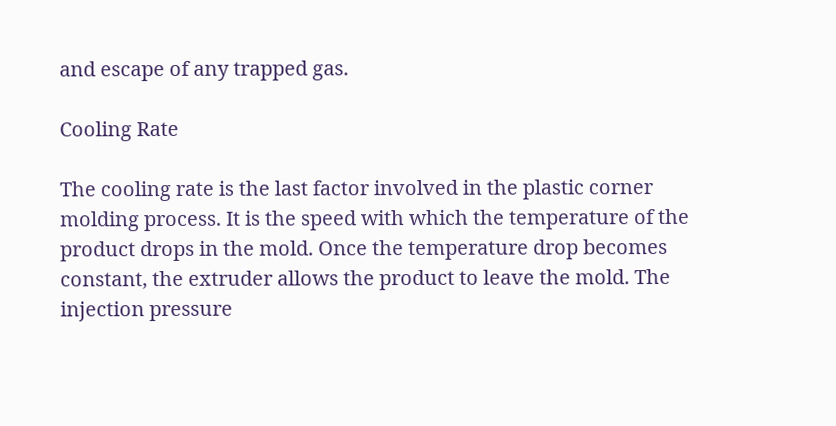and escape of any trapped gas.

Cooling Rate

The cooling rate is the last factor involved in the plastic corner molding process. It is the speed with which the temperature of the product drops in the mold. Once the temperature drop becomes constant, the extruder allows the product to leave the mold. The injection pressure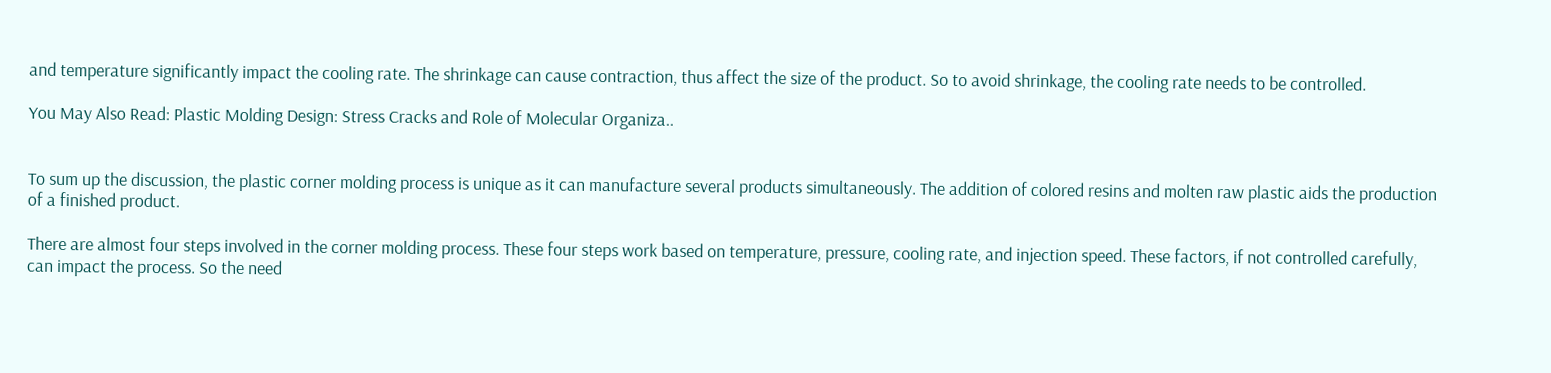and temperature significantly impact the cooling rate. The shrinkage can cause contraction, thus affect the size of the product. So to avoid shrinkage, the cooling rate needs to be controlled.

You May Also Read: Plastic Molding Design: Stress Cracks and Role of Molecular Organiza..


To sum up the discussion, the plastic corner molding process is unique as it can manufacture several products simultaneously. The addition of colored resins and molten raw plastic aids the production of a finished product.

There are almost four steps involved in the corner molding process. These four steps work based on temperature, pressure, cooling rate, and injection speed. These factors, if not controlled carefully, can impact the process. So the need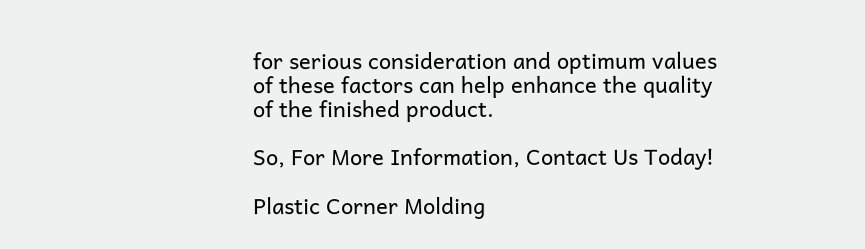for serious consideration and optimum values of these factors can help enhance the quality of the finished product.

So, For More Information, Contact Us Today!

Plastic Corner Molding